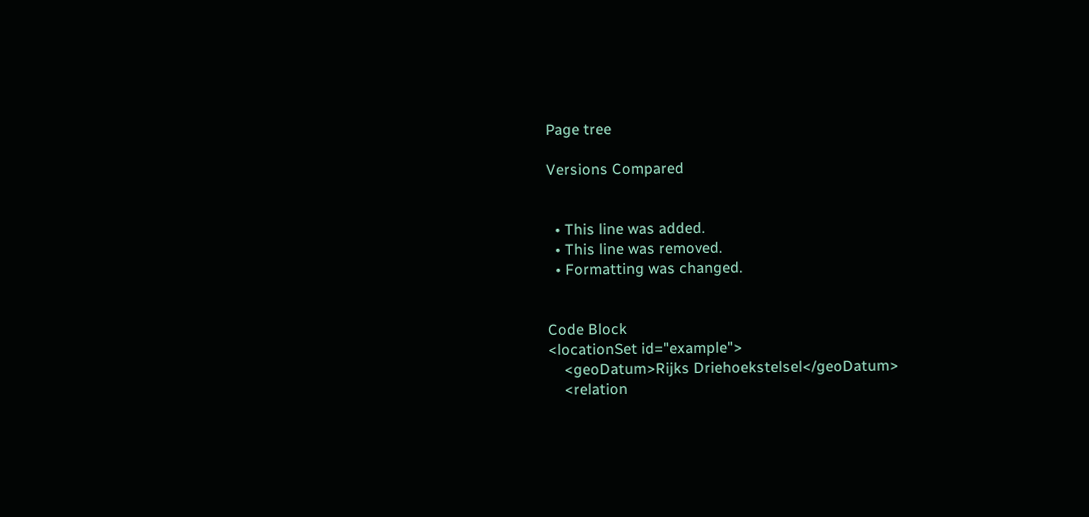Page tree

Versions Compared


  • This line was added.
  • This line was removed.
  • Formatting was changed.


Code Block
<locationSet id="example">
    <geoDatum>Rijks Driehoekstelsel</geoDatum>
    <relation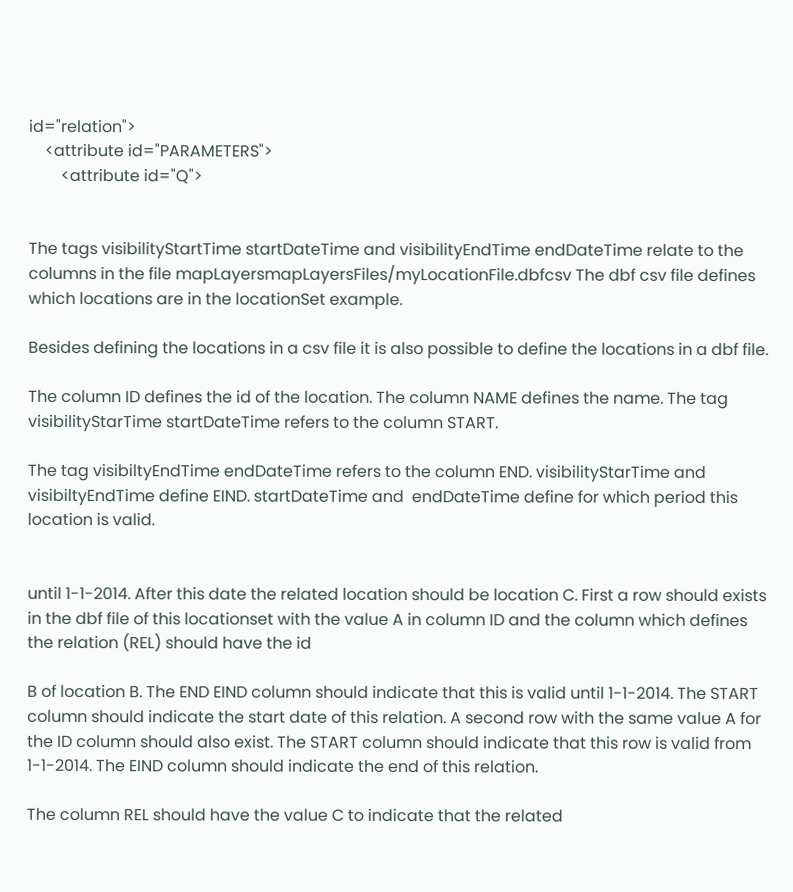id="relation">
    <attribute id="PARAMETERS">
        <attribute id="Q">


The tags visibilityStartTime startDateTime and visibilityEndTime endDateTime relate to the columns in the file mapLayersmapLayersFiles/myLocationFile.dbfcsv The dbf csv file defines which locations are in the locationSet example.

Besides defining the locations in a csv file it is also possible to define the locations in a dbf file.

The column ID defines the id of the location. The column NAME defines the name. The tag visibilityStarTime startDateTime refers to the column START.

The tag visibiltyEndTime endDateTime refers to the column END. visibilityStarTime and visibiltyEndTime define EIND. startDateTime and  endDateTime define for which period this location is valid.


until 1-1-2014. After this date the related location should be location C. First a row should exists in the dbf file of this locationset with the value A in column ID and the column which defines the relation (REL) should have the id

B of location B. The END EIND column should indicate that this is valid until 1-1-2014. The START column should indicate the start date of this relation. A second row with the same value A for the ID column should also exist. The START column should indicate that this row is valid from 1-1-2014. The EIND column should indicate the end of this relation.

The column REL should have the value C to indicate that the related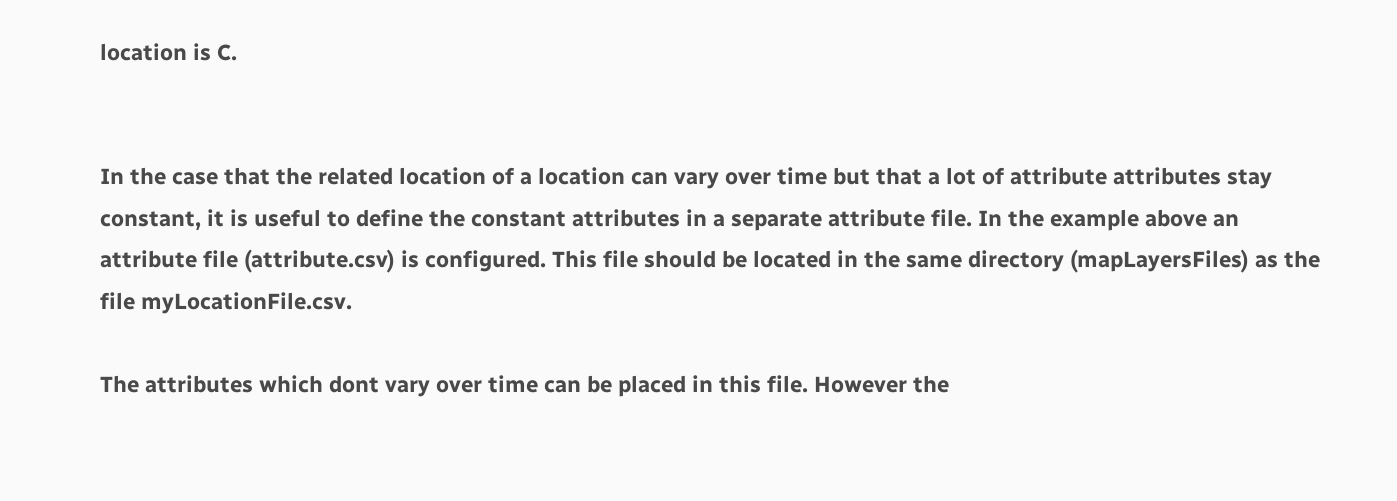location is C.


In the case that the related location of a location can vary over time but that a lot of attribute attributes stay constant, it is useful to define the constant attributes in a separate attribute file. In the example above an attribute file (attribute.csv) is configured. This file should be located in the same directory (mapLayersFiles) as the file myLocationFile.csv.

The attributes which dont vary over time can be placed in this file. However the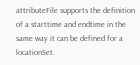attributeFile supports the definition of a starttime and endtime in the same way it can be defined for a locationSet.